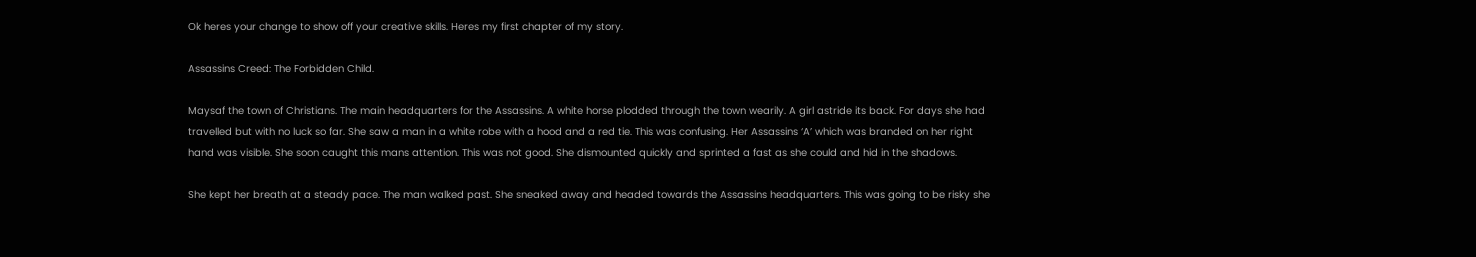Ok heres your change to show off your creative skills. Heres my first chapter of my story.

Assassins Creed: The Forbidden Child.

Maysaf the town of Christians. The main headquarters for the Assassins. A white horse plodded through the town wearily. A girl astride its back. For days she had travelled but with no luck so far. She saw a man in a white robe with a hood and a red tie. This was confusing. Her Assassins ‘A’ which was branded on her right hand was visible. She soon caught this mans attention. This was not good. She dismounted quickly and sprinted a fast as she could and hid in the shadows.

She kept her breath at a steady pace. The man walked past. She sneaked away and headed towards the Assassins headquarters. This was going to be risky she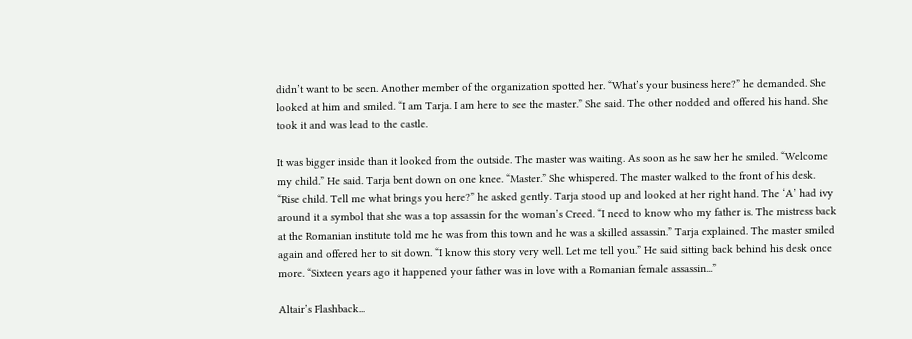didn’t want to be seen. Another member of the organization spotted her. “What’s your business here?” he demanded. She looked at him and smiled. “I am Tarja. I am here to see the master.” She said. The other nodded and offered his hand. She took it and was lead to the castle.

It was bigger inside than it looked from the outside. The master was waiting. As soon as he saw her he smiled. “Welcome my child.” He said. Tarja bent down on one knee. “Master.” She whispered. The master walked to the front of his desk. “Rise child. Tell me what brings you here?” he asked gently. Tarja stood up and looked at her right hand. The ‘A’ had ivy around it a symbol that she was a top assassin for the woman’s Creed. “I need to know who my father is. The mistress back at the Romanian institute told me he was from this town and he was a skilled assassin.” Tarja explained. The master smiled again and offered her to sit down. “I know this story very well. Let me tell you.” He said sitting back behind his desk once more. “Sixteen years ago it happened your father was in love with a Romanian female assassin...”

Altair’s Flashback...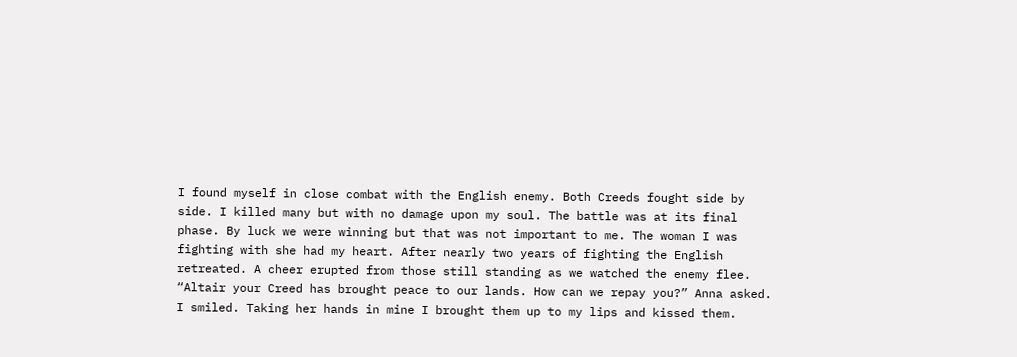I found myself in close combat with the English enemy. Both Creeds fought side by side. I killed many but with no damage upon my soul. The battle was at its final phase. By luck we were winning but that was not important to me. The woman I was fighting with she had my heart. After nearly two years of fighting the English retreated. A cheer erupted from those still standing as we watched the enemy flee. “Altair your Creed has brought peace to our lands. How can we repay you?” Anna asked. I smiled. Taking her hands in mine I brought them up to my lips and kissed them.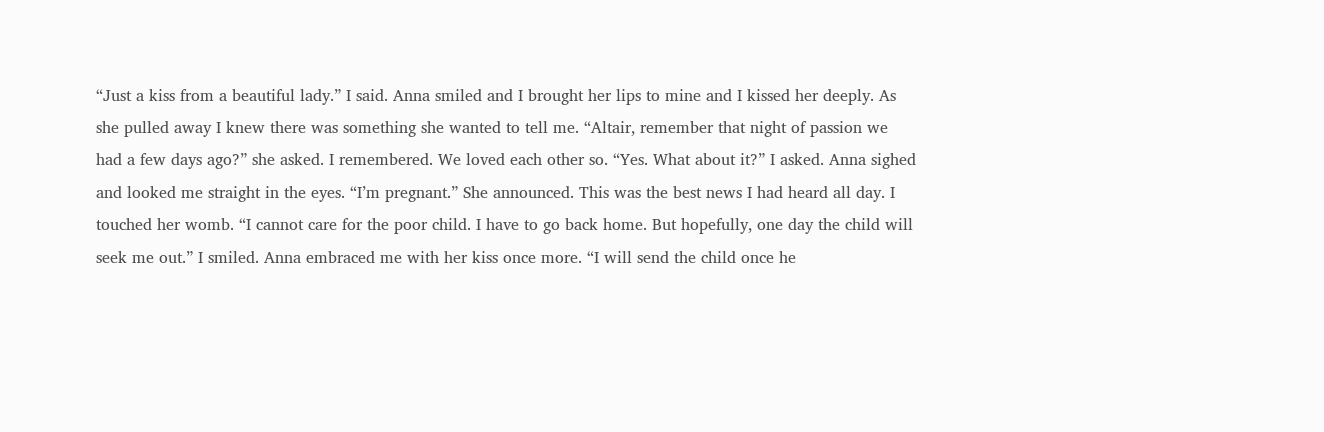“Just a kiss from a beautiful lady.” I said. Anna smiled and I brought her lips to mine and I kissed her deeply. As she pulled away I knew there was something she wanted to tell me. “Altair, remember that night of passion we had a few days ago?” she asked. I remembered. We loved each other so. “Yes. What about it?” I asked. Anna sighed and looked me straight in the eyes. “I’m pregnant.” She announced. This was the best news I had heard all day. I touched her womb. “I cannot care for the poor child. I have to go back home. But hopefully, one day the child will seek me out.” I smiled. Anna embraced me with her kiss once more. “I will send the child once he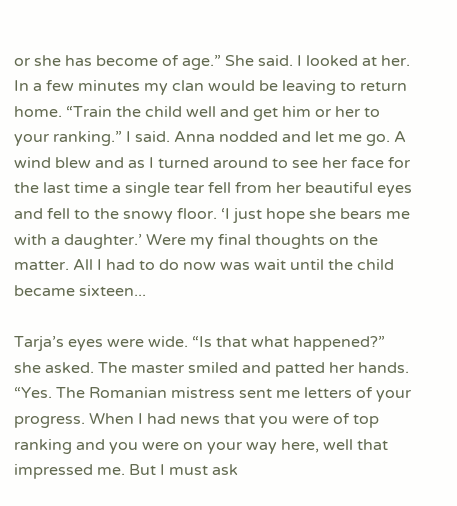or she has become of age.” She said. I looked at her. In a few minutes my clan would be leaving to return home. “Train the child well and get him or her to your ranking.” I said. Anna nodded and let me go. A wind blew and as I turned around to see her face for the last time a single tear fell from her beautiful eyes and fell to the snowy floor. ‘I just hope she bears me with a daughter.’ Were my final thoughts on the matter. All I had to do now was wait until the child became sixteen...

Tarja’s eyes were wide. “Is that what happened?” she asked. The master smiled and patted her hands. “Yes. The Romanian mistress sent me letters of your progress. When I had news that you were of top ranking and you were on your way here, well that impressed me. But I must ask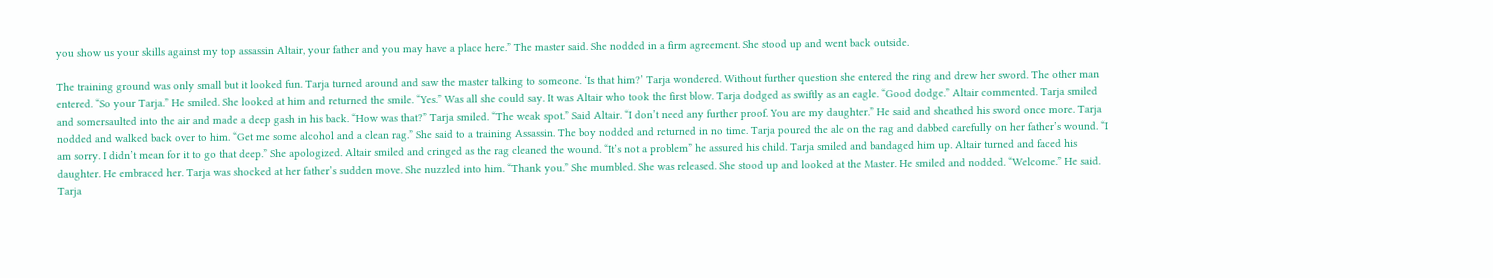you show us your skills against my top assassin Altair, your father and you may have a place here.” The master said. She nodded in a firm agreement. She stood up and went back outside.

The training ground was only small but it looked fun. Tarja turned around and saw the master talking to someone. ‘Is that him?’ Tarja wondered. Without further question she entered the ring and drew her sword. The other man entered. “So your Tarja.” He smiled. She looked at him and returned the smile. “Yes.” Was all she could say. It was Altair who took the first blow. Tarja dodged as swiftly as an eagle. “Good dodge.” Altair commented. Tarja smiled and somersaulted into the air and made a deep gash in his back. “How was that?” Tarja smiled. “The weak spot.” Said Altair. “I don’t need any further proof. You are my daughter.” He said and sheathed his sword once more. Tarja nodded and walked back over to him. “Get me some alcohol and a clean rag.” She said to a training Assassin. The boy nodded and returned in no time. Tarja poured the ale on the rag and dabbed carefully on her father’s wound. “I am sorry. I didn’t mean for it to go that deep.” She apologized. Altair smiled and cringed as the rag cleaned the wound. “It’s not a problem” he assured his child. Tarja smiled and bandaged him up. Altair turned and faced his daughter. He embraced her. Tarja was shocked at her father’s sudden move. She nuzzled into him. “Thank you.” She mumbled. She was released. She stood up and looked at the Master. He smiled and nodded. “Welcome.” He said. Tarja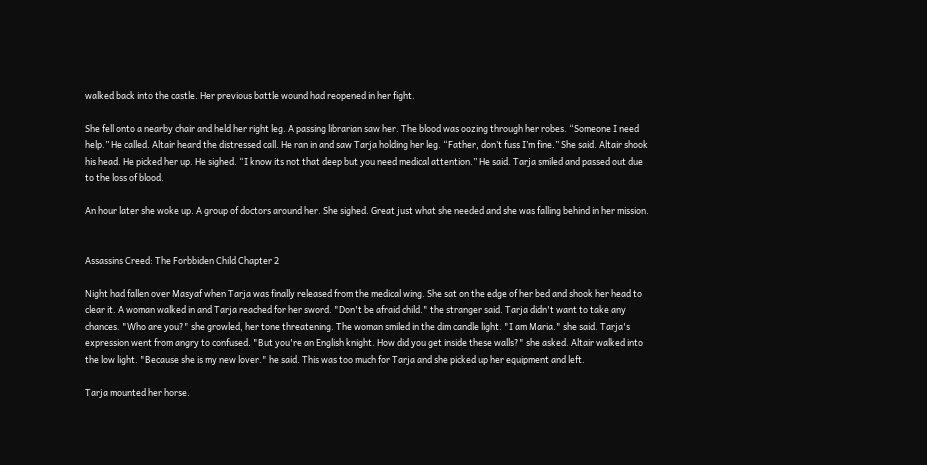walked back into the castle. Her previous battle wound had reopened in her fight.

She fell onto a nearby chair and held her right leg. A passing librarian saw her. The blood was oozing through her robes. “Someone I need help.” He called. Altair heard the distressed call. He ran in and saw Tarja holding her leg. “Father, don’t fuss I’m fine.” She said. Altair shook his head. He picked her up. He sighed. “I know its not that deep but you need medical attention.” He said. Tarja smiled and passed out due to the loss of blood.

An hour later she woke up. A group of doctors around her. She sighed. Great just what she needed and she was falling behind in her mission.


Assassins Creed: The Forbbiden Child Chapter 2

Night had fallen over Masyaf when Tarja was finally released from the medical wing. She sat on the edge of her bed and shook her head to clear it. A woman walked in and Tarja reached for her sword. "Don't be afraid child." the stranger said. Tarja didn't want to take any chances. "Who are you?" she growled, her tone threatening. The woman smiled in the dim candle light. "I am Maria." she said. Tarja's expression went from angry to confused. "But you're an English knight. How did you get inside these walls?" she asked. Altair walked into the low light. "Because she is my new lover." he said. This was too much for Tarja and she picked up her equipment and left.

Tarja mounted her horse.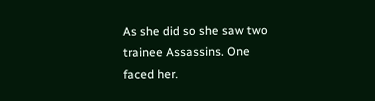As she did so she saw two trainee Assassins. One faced her.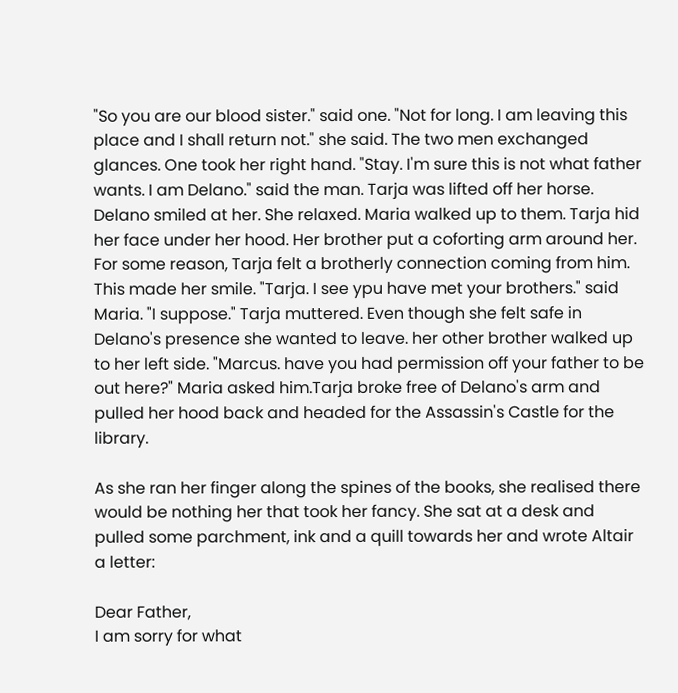"So you are our blood sister." said one. "Not for long. I am leaving this place and I shall return not." she said. The two men exchanged glances. One took her right hand. "Stay. I'm sure this is not what father wants. I am Delano." said the man. Tarja was lifted off her horse. Delano smiled at her. She relaxed. Maria walked up to them. Tarja hid her face under her hood. Her brother put a coforting arm around her. For some reason, Tarja felt a brotherly connection coming from him. This made her smile. "Tarja. I see ypu have met your brothers." said Maria. "I suppose." Tarja muttered. Even though she felt safe in Delano's presence she wanted to leave. her other brother walked up to her left side. "Marcus. have you had permission off your father to be out here?" Maria asked him.Tarja broke free of Delano's arm and pulled her hood back and headed for the Assassin's Castle for the library.

As she ran her finger along the spines of the books, she realised there would be nothing her that took her fancy. She sat at a desk and pulled some parchment, ink and a quill towards her and wrote Altair a letter:

Dear Father,
I am sorry for what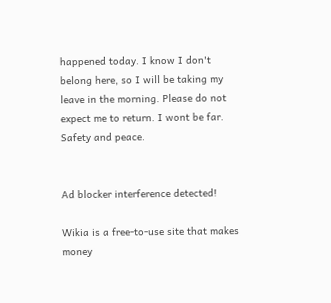happened today. I know I don't belong here, so I will be taking my leave in the morning. Please do not expect me to return. I wont be far. Safety and peace.


Ad blocker interference detected!

Wikia is a free-to-use site that makes money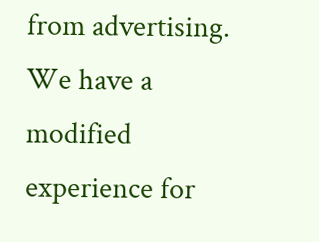from advertising. We have a modified experience for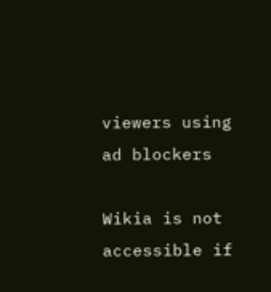viewers using ad blockers

Wikia is not accessible if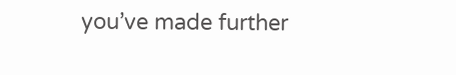you’ve made further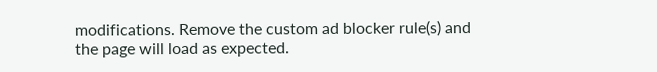modifications. Remove the custom ad blocker rule(s) and the page will load as expected.